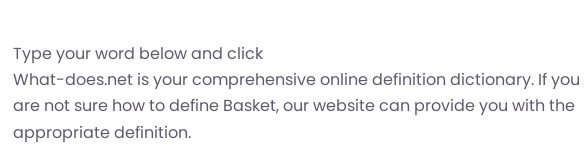Type your word below and click
What-does.net is your comprehensive online definition dictionary. If you are not sure how to define Basket, our website can provide you with the appropriate definition.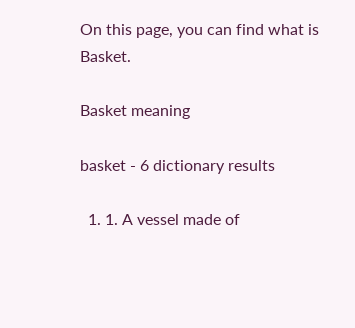On this page, you can find what is Basket.

Basket meaning

basket - 6 dictionary results

  1. 1. A vessel made of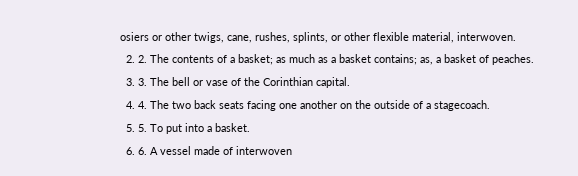osiers or other twigs, cane, rushes, splints, or other flexible material, interwoven.
  2. 2. The contents of a basket; as much as a basket contains; as, a basket of peaches.
  3. 3. The bell or vase of the Corinthian capital.
  4. 4. The two back seats facing one another on the outside of a stagecoach.
  5. 5. To put into a basket.
  6. 6. A vessel made of interwoven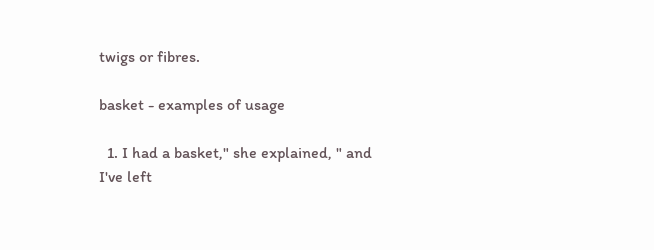twigs or fibres.

basket - examples of usage

  1. I had a basket," she explained, " and I've left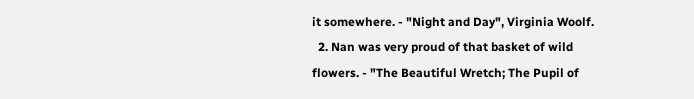it somewhere. - "Night and Day", Virginia Woolf.
  2. Nan was very proud of that basket of wild flowers. - "The Beautiful Wretch; The Pupil of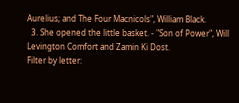Aurelius; and The Four Macnicols", William Black.
  3. She opened the little basket. - "Son of Power", Will Levington Comfort and Zamin Ki Dost.
Filter by letter: